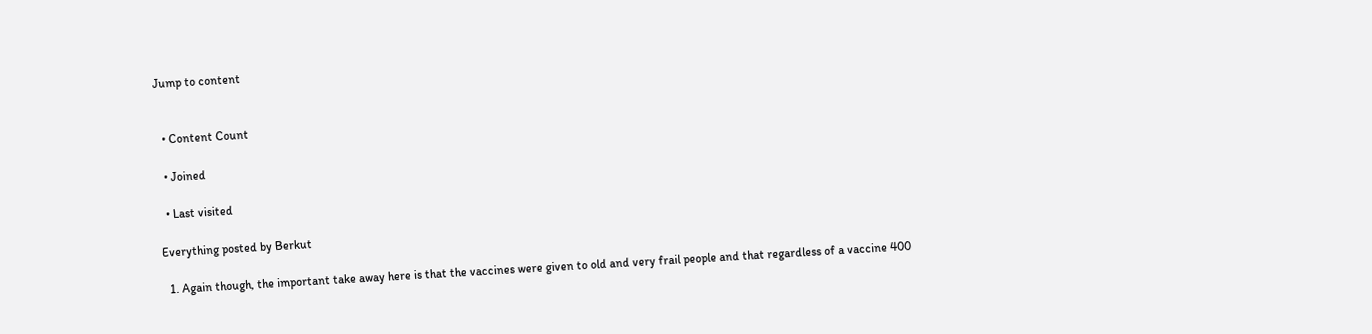Jump to content


  • Content Count

  • Joined

  • Last visited

Everything posted by Berkut

  1. Again though, the important take away here is that the vaccines were given to old and very frail people and that regardless of a vaccine 400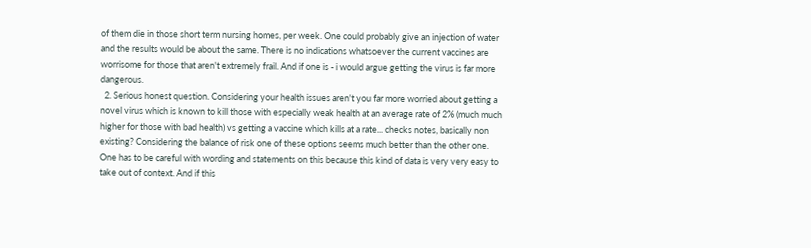of them die in those short term nursing homes, per week. One could probably give an injection of water and the results would be about the same. There is no indications whatsoever the current vaccines are worrisome for those that aren't extremely frail. And if one is - i would argue getting the virus is far more dangerous.
  2. Serious honest question. Considering your health issues aren't you far more worried about getting a novel virus which is known to kill those with especially weak health at an average rate of 2% (much much higher for those with bad health) vs getting a vaccine which kills at a rate... checks notes, basically non existing? Considering the balance of risk one of these options seems much better than the other one. One has to be careful with wording and statements on this because this kind of data is very very easy to take out of context. And if this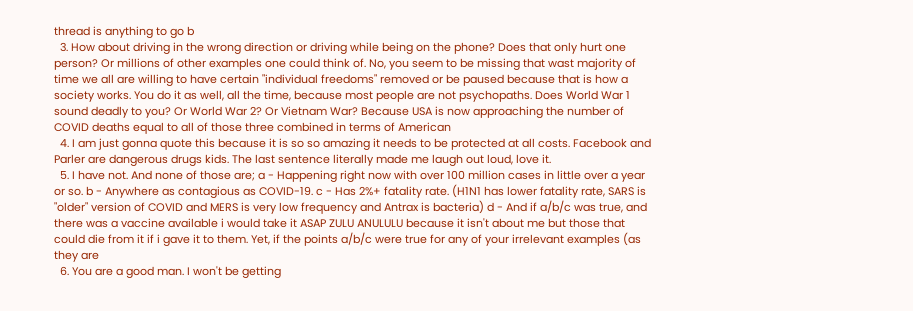thread is anything to go b
  3. How about driving in the wrong direction or driving while being on the phone? Does that only hurt one person? Or millions of other examples one could think of. No, you seem to be missing that wast majority of time we all are willing to have certain "individual freedoms" removed or be paused because that is how a society works. You do it as well, all the time, because most people are not psychopaths. Does World War 1 sound deadly to you? Or World War 2? Or Vietnam War? Because USA is now approaching the number of COVID deaths equal to all of those three combined in terms of American
  4. I am just gonna quote this because it is so so amazing it needs to be protected at all costs. Facebook and Parler are dangerous drugs kids. The last sentence literally made me laugh out loud, love it.
  5. I have not. And none of those are; a - Happening right now with over 100 million cases in little over a year or so. b - Anywhere as contagious as COVID-19. c - Has 2%+ fatality rate. (H1N1 has lower fatality rate, SARS is "older" version of COVID and MERS is very low frequency and Antrax is bacteria) d - And if a/b/c was true, and there was a vaccine available i would take it ASAP ZULU ANULULU because it isn't about me but those that could die from it if i gave it to them. Yet, if the points a/b/c were true for any of your irrelevant examples (as they are
  6. You are a good man. I won't be getting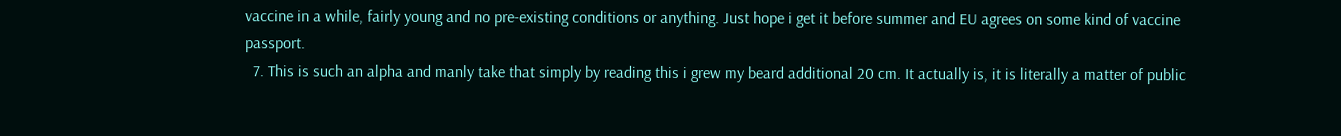vaccine in a while, fairly young and no pre-existing conditions or anything. Just hope i get it before summer and EU agrees on some kind of vaccine passport.
  7. This is such an alpha and manly take that simply by reading this i grew my beard additional 20 cm. It actually is, it is literally a matter of public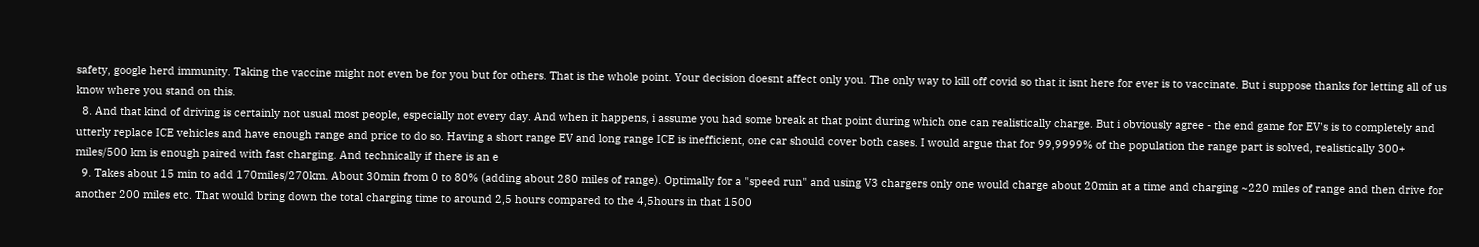safety, google herd immunity. Taking the vaccine might not even be for you but for others. That is the whole point. Your decision doesnt affect only you. The only way to kill off covid so that it isnt here for ever is to vaccinate. But i suppose thanks for letting all of us know where you stand on this.
  8. And that kind of driving is certainly not usual most people, especially not every day. And when it happens, i assume you had some break at that point during which one can realistically charge. But i obviously agree - the end game for EV's is to completely and utterly replace ICE vehicles and have enough range and price to do so. Having a short range EV and long range ICE is inefficient, one car should cover both cases. I would argue that for 99,9999% of the population the range part is solved, realistically 300+ miles/500 km is enough paired with fast charging. And technically if there is an e
  9. Takes about 15 min to add 170miles/270km. About 30min from 0 to 80% (adding about 280 miles of range). Optimally for a "speed run" and using V3 chargers only one would charge about 20min at a time and charging ~220 miles of range and then drive for another 200 miles etc. That would bring down the total charging time to around 2,5 hours compared to the 4,5hours in that 1500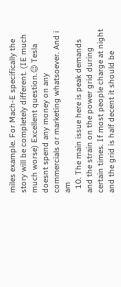miles example. For Mach-E specifically the story will be completely different. (IE much much worse) Excellent question.😉 Tesla doesnt spend any money on any commercials or marketing whatsoever. And i am
  10. The main issue here is peak demands and the strain on the power grid during certain times. If most people charge at night and the grid is half decent it should be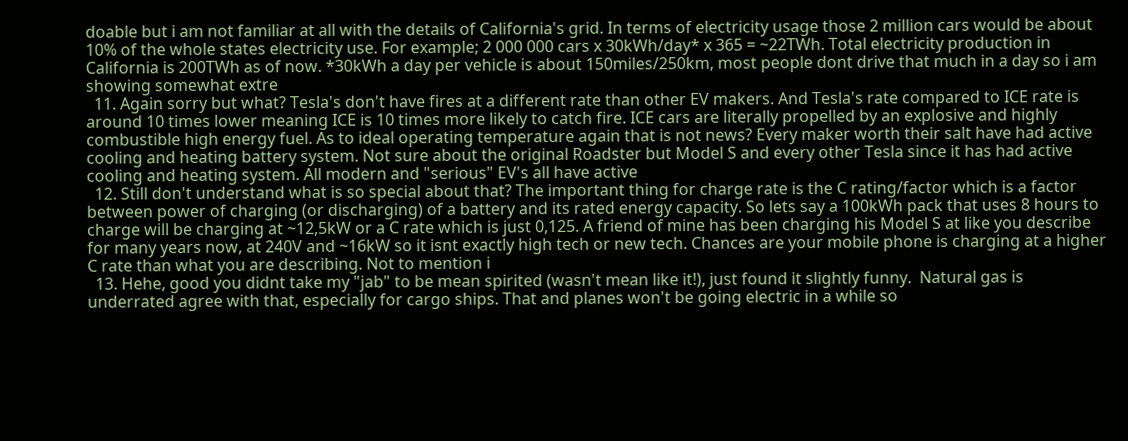doable but i am not familiar at all with the details of California's grid. In terms of electricity usage those 2 million cars would be about 10% of the whole states electricity use. For example; 2 000 000 cars x 30kWh/day* x 365 = ~22TWh. Total electricity production in California is 200TWh as of now. *30kWh a day per vehicle is about 150miles/250km, most people dont drive that much in a day so i am showing somewhat extre
  11. Again sorry but what? Tesla's don't have fires at a different rate than other EV makers. And Tesla's rate compared to ICE rate is around 10 times lower meaning ICE is 10 times more likely to catch fire. ICE cars are literally propelled by an explosive and highly combustible high energy fuel. As to ideal operating temperature again that is not news? Every maker worth their salt have had active cooling and heating battery system. Not sure about the original Roadster but Model S and every other Tesla since it has had active cooling and heating system. All modern and "serious" EV's all have active
  12. Still don't understand what is so special about that? The important thing for charge rate is the C rating/factor which is a factor between power of charging (or discharging) of a battery and its rated energy capacity. So lets say a 100kWh pack that uses 8 hours to charge will be charging at ~12,5kW or a C rate which is just 0,125. A friend of mine has been charging his Model S at like you describe for many years now, at 240V and ~16kW so it isnt exactly high tech or new tech. Chances are your mobile phone is charging at a higher C rate than what you are describing. Not to mention i
  13. Hehe, good you didnt take my "jab" to be mean spirited (wasn't mean like it!), just found it slightly funny.  Natural gas is underrated agree with that, especially for cargo ships. That and planes won't be going electric in a while so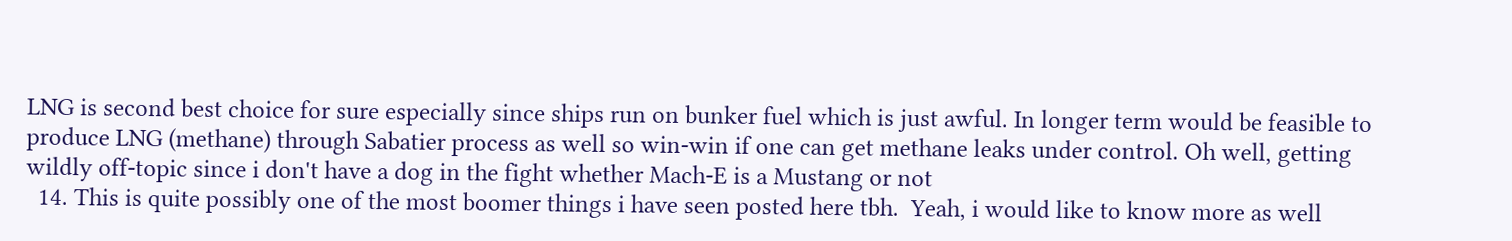LNG is second best choice for sure especially since ships run on bunker fuel which is just awful. In longer term would be feasible to produce LNG (methane) through Sabatier process as well so win-win if one can get methane leaks under control. Oh well, getting wildly off-topic since i don't have a dog in the fight whether Mach-E is a Mustang or not
  14. This is quite possibly one of the most boomer things i have seen posted here tbh.  Yeah, i would like to know more as well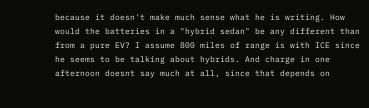because it doesn't make much sense what he is writing. How would the batteries in a "hybrid sedan" be any different than from a pure EV? I assume 800 miles of range is with ICE since he seems to be talking about hybrids. And charge in one afternoon doesnt say much at all, since that depends on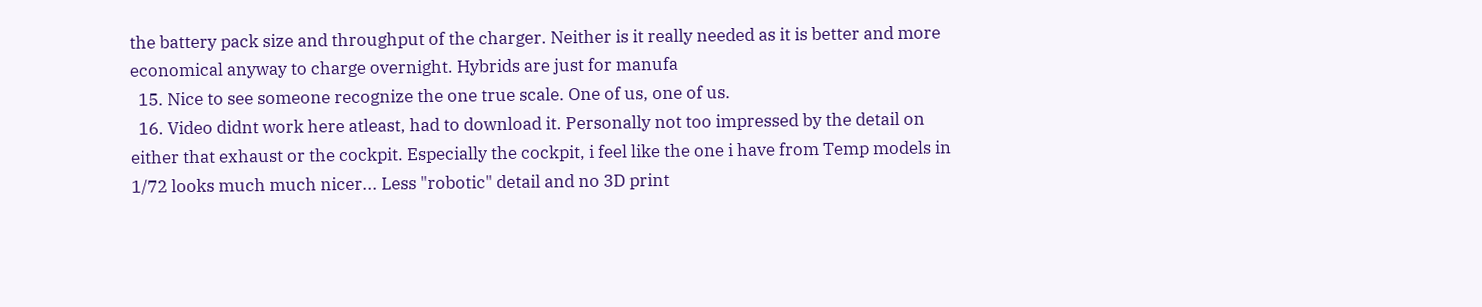the battery pack size and throughput of the charger. Neither is it really needed as it is better and more economical anyway to charge overnight. Hybrids are just for manufa
  15. Nice to see someone recognize the one true scale. One of us, one of us.
  16. Video didnt work here atleast, had to download it. Personally not too impressed by the detail on either that exhaust or the cockpit. Especially the cockpit, i feel like the one i have from Temp models in 1/72 looks much much nicer... Less "robotic" detail and no 3D print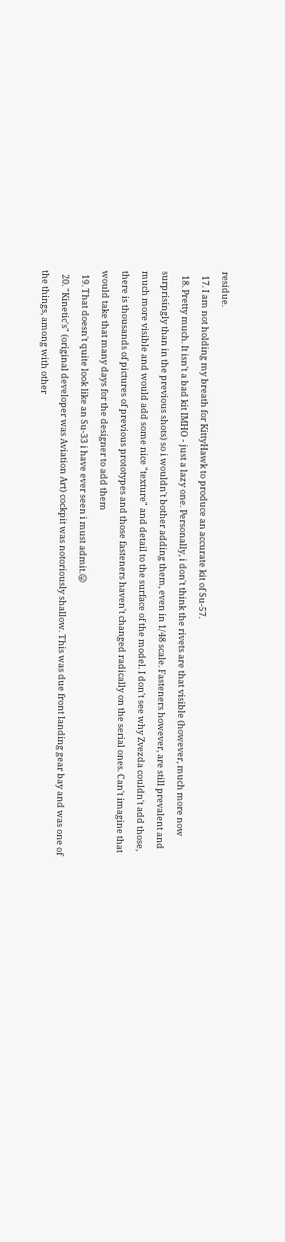residue.
  17. I am not holding my breath for KittyHawk to produce an accurate kit of Su-57.
  18. Pretty much. It isn't a bad kit IMHO - just a lazy one. Personally, i don't think the rivets are that visible (however, much more now surprisingly than in the previous shots) so i wouldn't bother adding them, even in 1/48 scale. Fasteners however, are still prevalent and much more visible and would add some nice "texture" and detail to the surface of the model. I don't see why Zvezda couldn't add those, there is thousands of pictures of previous prototypes and those fasteners haven't changed radically on the serial ones. Can't imagine that would take that many days for the designer to add them
  19. That doesn't quite look like an Su-33 i have ever seen i must admit.😛
  20. "Kinetic's" (original developer was Aviation Art) cockpit was notoriously shallow. This was due front landing gear bay and was one of the things, among with other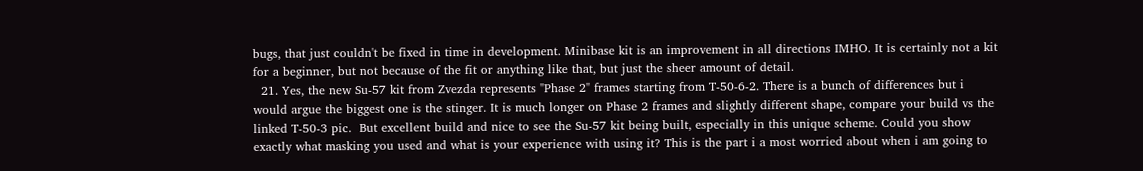bugs, that just couldn't be fixed in time in development. Minibase kit is an improvement in all directions IMHO. It is certainly not a kit for a beginner, but not because of the fit or anything like that, but just the sheer amount of detail.
  21. Yes, the new Su-57 kit from Zvezda represents "Phase 2" frames starting from T-50-6-2. There is a bunch of differences but i would argue the biggest one is the stinger. It is much longer on Phase 2 frames and slightly different shape, compare your build vs the linked T-50-3 pic.  But excellent build and nice to see the Su-57 kit being built, especially in this unique scheme. Could you show exactly what masking you used and what is your experience with using it? This is the part i a most worried about when i am going to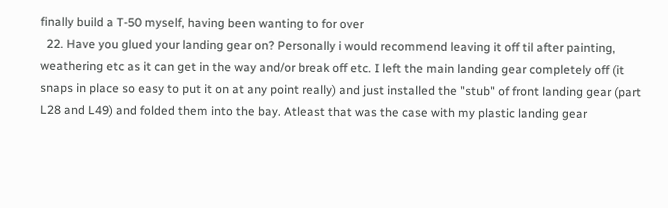finally build a T-50 myself, having been wanting to for over
  22. Have you glued your landing gear on? Personally i would recommend leaving it off til after painting, weathering etc as it can get in the way and/or break off etc. I left the main landing gear completely off (it snaps in place so easy to put it on at any point really) and just installed the "stub" of front landing gear (part L28 and L49) and folded them into the bay. Atleast that was the case with my plastic landing gear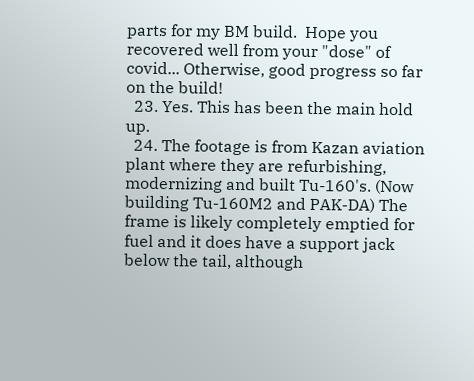parts for my BM build.  Hope you recovered well from your "dose" of covid... Otherwise, good progress so far on the build!
  23. Yes. This has been the main hold up.
  24. The footage is from Kazan aviation plant where they are refurbishing, modernizing and built Tu-160's. (Now building Tu-160M2 and PAK-DA) The frame is likely completely emptied for fuel and it does have a support jack below the tail, although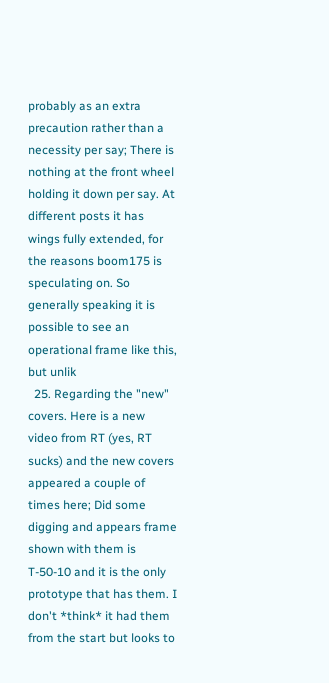probably as an extra precaution rather than a necessity per say; There is nothing at the front wheel holding it down per say. At different posts it has wings fully extended, for the reasons boom175 is speculating on. So generally speaking it is possible to see an operational frame like this, but unlik
  25. Regarding the "new" covers. Here is a new video from RT (yes, RT sucks) and the new covers appeared a couple of times here; Did some digging and appears frame shown with them is T-50-10 and it is the only prototype that has them. I don't *think* it had them from the start but looks to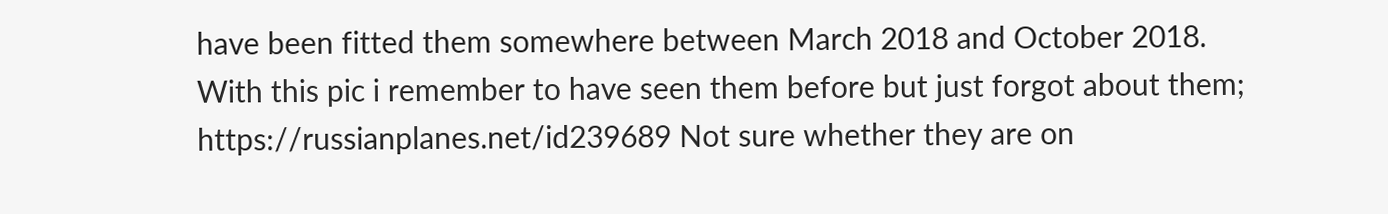have been fitted them somewhere between March 2018 and October 2018. With this pic i remember to have seen them before but just forgot about them; https://russianplanes.net/id239689 Not sure whether they are on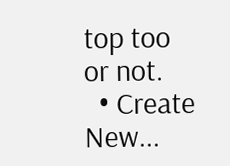top too or not.
  • Create New...